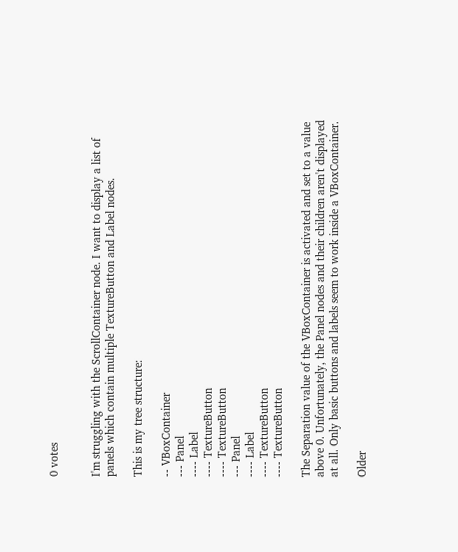0 votes


I'm struggling with the ScrollContainer node. I want to display a list of panels which contain multiple TextureButton and Label nodes.

This is my tree structure:

-- VBoxContainer
--- Panel
---- Label
---- TextureButton
---- TextureButton
--- Panel
---- Label
---- TextureButton
---- TextureButton

The Separation value of the VBoxContainer is activated and set to a value above 0. Unfortunately, the Panel nodes and their children aren't displayed at all. Only basic buttons and labels seem to work inside a VBoxContainer.

Older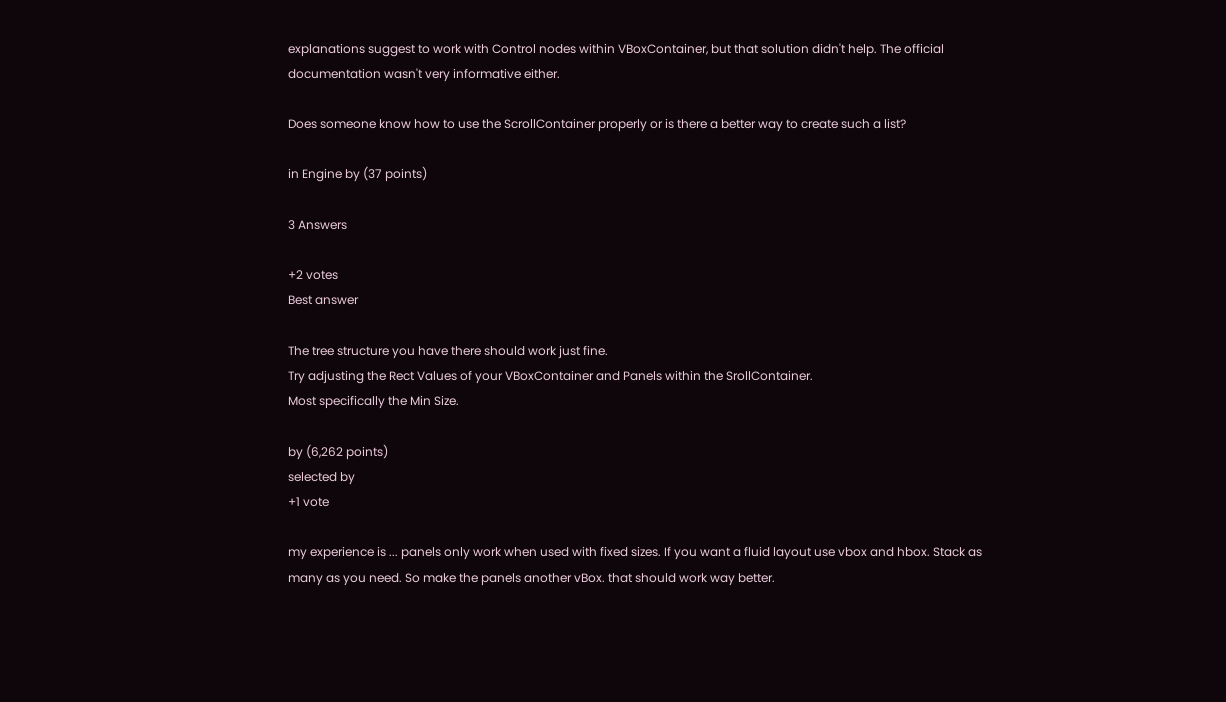explanations suggest to work with Control nodes within VBoxContainer, but that solution didn't help. The official documentation wasn't very informative either.

Does someone know how to use the ScrollContainer properly or is there a better way to create such a list?

in Engine by (37 points)

3 Answers

+2 votes
Best answer

The tree structure you have there should work just fine.
Try adjusting the Rect Values of your VBoxContainer and Panels within the SrollContainer.
Most specifically the Min Size.

by (6,262 points)
selected by
+1 vote

my experience is ... panels only work when used with fixed sizes. If you want a fluid layout use vbox and hbox. Stack as many as you need. So make the panels another vBox. that should work way better.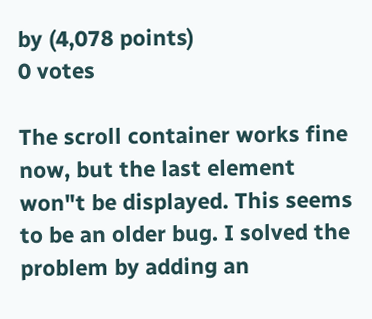by (4,078 points)
0 votes

The scroll container works fine now, but the last element won"t be displayed. This seems to be an older bug. I solved the problem by adding an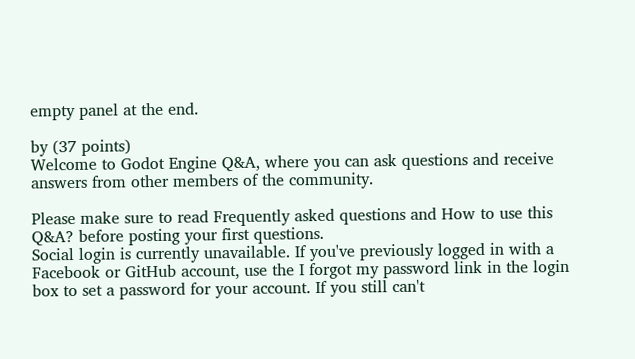empty panel at the end.

by (37 points)
Welcome to Godot Engine Q&A, where you can ask questions and receive answers from other members of the community.

Please make sure to read Frequently asked questions and How to use this Q&A? before posting your first questions.
Social login is currently unavailable. If you've previously logged in with a Facebook or GitHub account, use the I forgot my password link in the login box to set a password for your account. If you still can't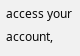access your account,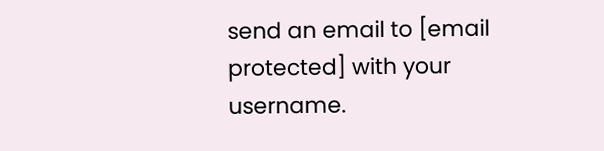send an email to [email protected] with your username.